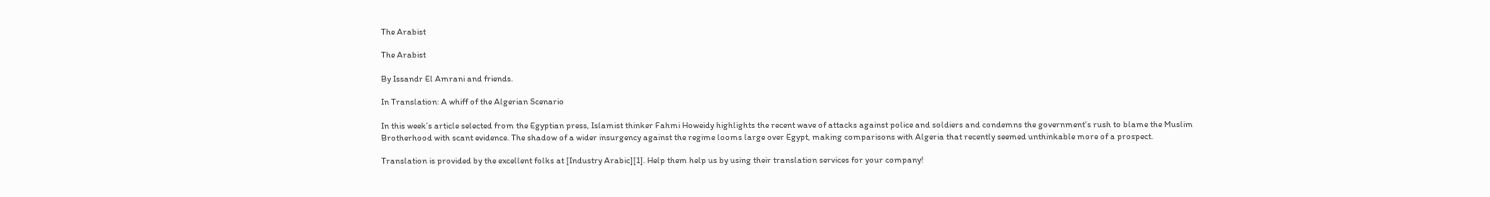The Arabist

The Arabist

By Issandr El Amrani and friends.

In Translation: A whiff of the Algerian Scenario

In this week’s article selected from the Egyptian press, Islamist thinker Fahmi Howeidy highlights the recent wave of attacks against police and soldiers and condemns the government’s rush to blame the Muslim Brotherhood with scant evidence. The shadow of a wider insurgency against the regime looms large over Egypt, making comparisons with Algeria that recently seemed unthinkable more of a prospect.

Translation is provided by the excellent folks at [Industry Arabic][1]. Help them help us by using their translation services for your company!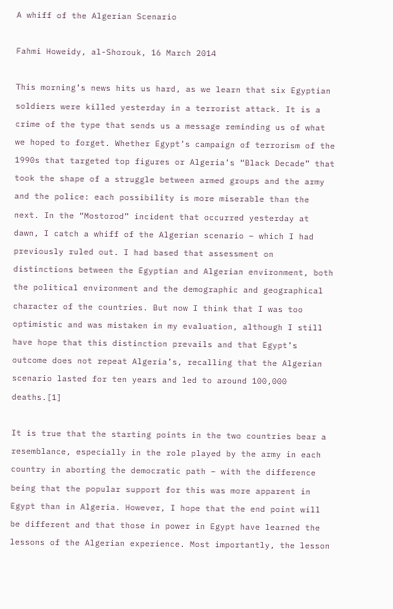A whiff of the Algerian Scenario

Fahmi Howeidy, al-Shorouk, 16 March 2014

This morning’s news hits us hard, as we learn that six Egyptian soldiers were killed yesterday in a terrorist attack. It is a crime of the type that sends us a message reminding us of what we hoped to forget. Whether Egypt’s campaign of terrorism of the 1990s that targeted top figures or Algeria’s “Black Decade” that took the shape of a struggle between armed groups and the army and the police: each possibility is more miserable than the next. In the “Mostorod” incident that occurred yesterday at dawn, I catch a whiff of the Algerian scenario – which I had previously ruled out. I had based that assessment on distinctions between the Egyptian and Algerian environment, both the political environment and the demographic and geographical character of the countries. But now I think that I was too optimistic and was mistaken in my evaluation, although I still have hope that this distinction prevails and that Egypt’s outcome does not repeat Algeria’s, recalling that the Algerian scenario lasted for ten years and led to around 100,000 deaths.[1]

It is true that the starting points in the two countries bear a resemblance, especially in the role played by the army in each country in aborting the democratic path – with the difference being that the popular support for this was more apparent in Egypt than in Algeria. However, I hope that the end point will be different and that those in power in Egypt have learned the lessons of the Algerian experience. Most importantly, the lesson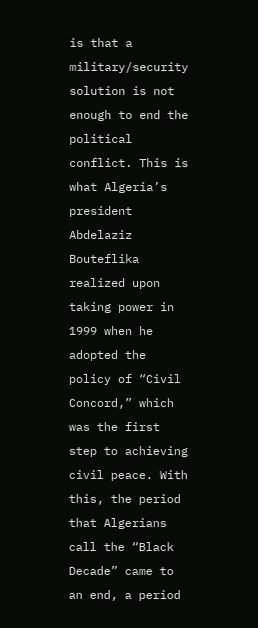is that a military/security solution is not enough to end the political conflict. This is what Algeria’s president Abdelaziz Bouteflika realized upon taking power in 1999 when he adopted the policy of “Civil Concord,” which was the first step to achieving civil peace. With this, the period that Algerians call the “Black Decade” came to an end, a period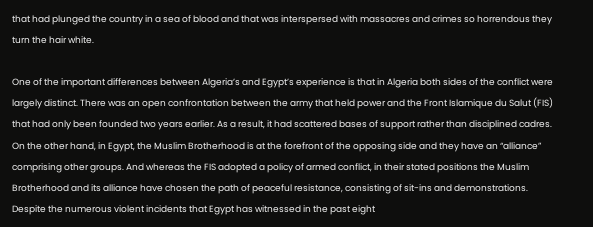that had plunged the country in a sea of blood and that was interspersed with massacres and crimes so horrendous they turn the hair white.

One of the important differences between Algeria’s and Egypt’s experience is that in Algeria both sides of the conflict were largely distinct. There was an open confrontation between the army that held power and the Front Islamique du Salut (FIS) that had only been founded two years earlier. As a result, it had scattered bases of support rather than disciplined cadres. On the other hand, in Egypt, the Muslim Brotherhood is at the forefront of the opposing side and they have an “alliance” comprising other groups. And whereas the FIS adopted a policy of armed conflict, in their stated positions the Muslim Brotherhood and its alliance have chosen the path of peaceful resistance, consisting of sit-ins and demonstrations. Despite the numerous violent incidents that Egypt has witnessed in the past eight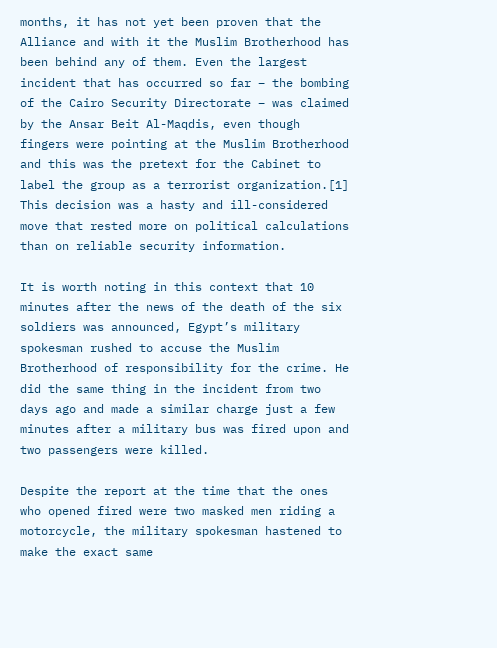months, it has not yet been proven that the Alliance and with it the Muslim Brotherhood has been behind any of them. Even the largest incident that has occurred so far – the bombing of the Cairo Security Directorate – was claimed by the Ansar Beit Al-Maqdis, even though fingers were pointing at the Muslim Brotherhood and this was the pretext for the Cabinet to label the group as a terrorist organization.[1] This decision was a hasty and ill-considered move that rested more on political calculations than on reliable security information.

It is worth noting in this context that 10 minutes after the news of the death of the six soldiers was announced, Egypt’s military spokesman rushed to accuse the Muslim Brotherhood of responsibility for the crime. He did the same thing in the incident from two days ago and made a similar charge just a few minutes after a military bus was fired upon and two passengers were killed.

Despite the report at the time that the ones who opened fired were two masked men riding a motorcycle, the military spokesman hastened to make the exact same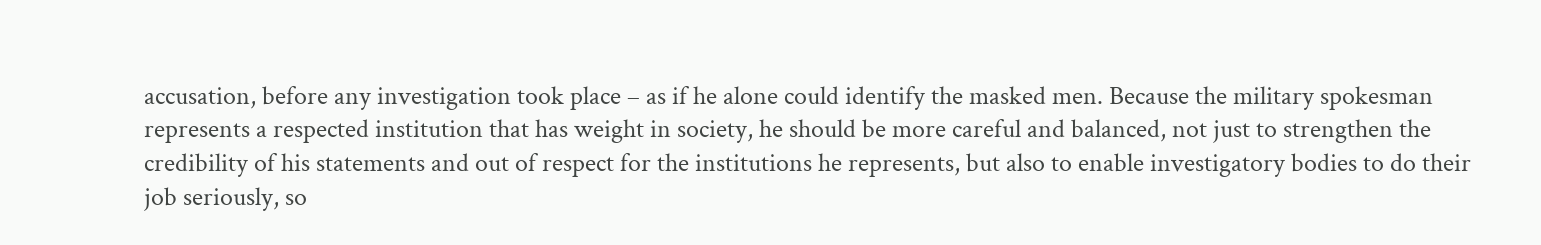accusation, before any investigation took place – as if he alone could identify the masked men. Because the military spokesman represents a respected institution that has weight in society, he should be more careful and balanced, not just to strengthen the credibility of his statements and out of respect for the institutions he represents, but also to enable investigatory bodies to do their job seriously, so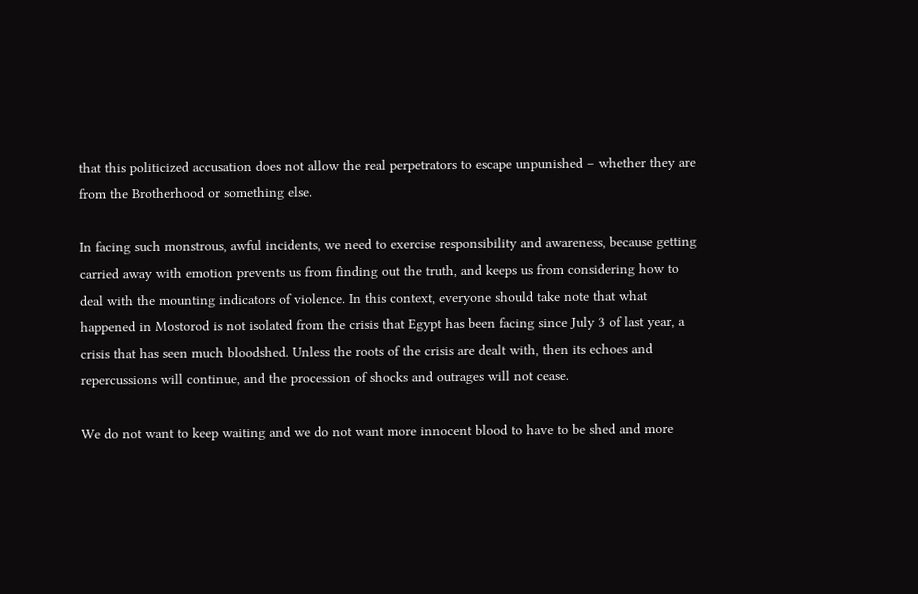that this politicized accusation does not allow the real perpetrators to escape unpunished – whether they are from the Brotherhood or something else.

In facing such monstrous, awful incidents, we need to exercise responsibility and awareness, because getting carried away with emotion prevents us from finding out the truth, and keeps us from considering how to deal with the mounting indicators of violence. In this context, everyone should take note that what happened in Mostorod is not isolated from the crisis that Egypt has been facing since July 3 of last year, a crisis that has seen much bloodshed. Unless the roots of the crisis are dealt with, then its echoes and repercussions will continue, and the procession of shocks and outrages will not cease.

We do not want to keep waiting and we do not want more innocent blood to have to be shed and more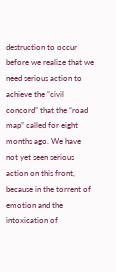destruction to occur before we realize that we need serious action to achieve the “civil concord” that the “road map” called for eight months ago. We have not yet seen serious action on this front, because in the torrent of emotion and the intoxication of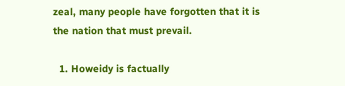zeal, many people have forgotten that it is the nation that must prevail.

  1. Howeidy is factually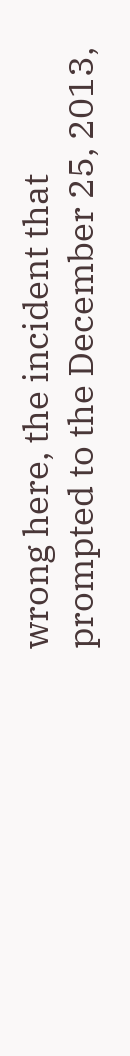wrong here, the incident that prompted to the December 25, 2013,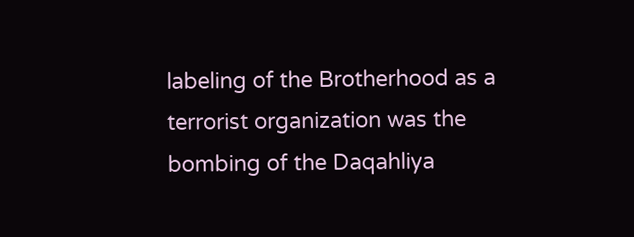labeling of the Brotherhood as a terrorist organization was the bombing of the Daqahliya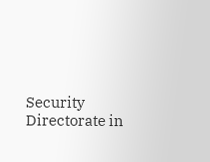Security Directorate in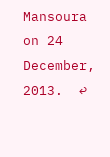Mansoura on 24 December, 2013.  ↩